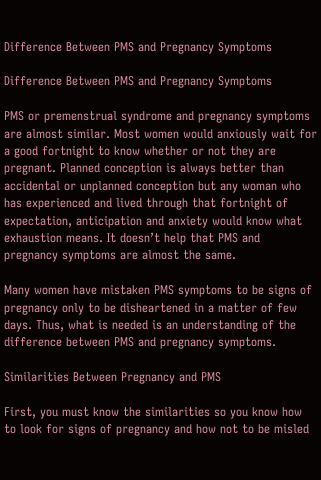Difference Between PMS and Pregnancy Symptoms

Difference Between PMS and Pregnancy Symptoms

PMS or premenstrual syndrome and pregnancy symptoms are almost similar. Most women would anxiously wait for a good fortnight to know whether or not they are pregnant. Planned conception is always better than accidental or unplanned conception but any woman who has experienced and lived through that fortnight of expectation, anticipation and anxiety would know what exhaustion means. It doesn’t help that PMS and pregnancy symptoms are almost the same.

Many women have mistaken PMS symptoms to be signs of pregnancy only to be disheartened in a matter of few days. Thus, what is needed is an understanding of the difference between PMS and pregnancy symptoms.

Similarities Between Pregnancy and PMS

First, you must know the similarities so you know how to look for signs of pregnancy and how not to be misled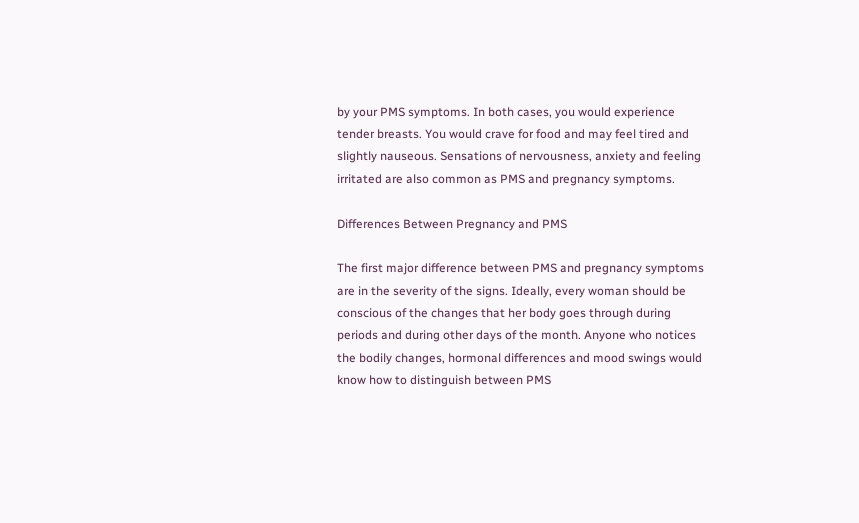by your PMS symptoms. In both cases, you would experience tender breasts. You would crave for food and may feel tired and slightly nauseous. Sensations of nervousness, anxiety and feeling irritated are also common as PMS and pregnancy symptoms.

Differences Between Pregnancy and PMS

The first major difference between PMS and pregnancy symptoms are in the severity of the signs. Ideally, every woman should be conscious of the changes that her body goes through during periods and during other days of the month. Anyone who notices the bodily changes, hormonal differences and mood swings would know how to distinguish between PMS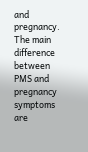and pregnancy. The main difference between PMS and pregnancy symptoms are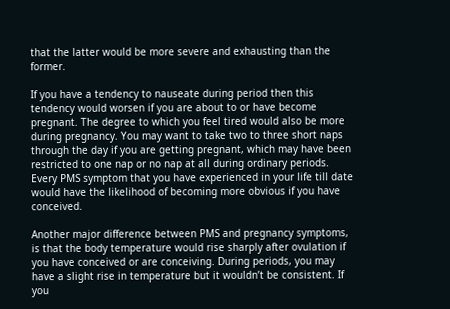that the latter would be more severe and exhausting than the former.

If you have a tendency to nauseate during period then this tendency would worsen if you are about to or have become pregnant. The degree to which you feel tired would also be more during pregnancy. You may want to take two to three short naps through the day if you are getting pregnant, which may have been restricted to one nap or no nap at all during ordinary periods. Every PMS symptom that you have experienced in your life till date would have the likelihood of becoming more obvious if you have conceived.

Another major difference between PMS and pregnancy symptoms, is that the body temperature would rise sharply after ovulation if you have conceived or are conceiving. During periods, you may have a slight rise in temperature but it wouldn’t be consistent. If you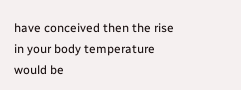have conceived then the rise in your body temperature would be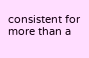consistent for more than a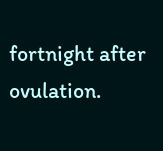fortnight after ovulation.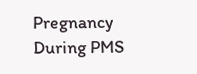Pregnancy During PMS